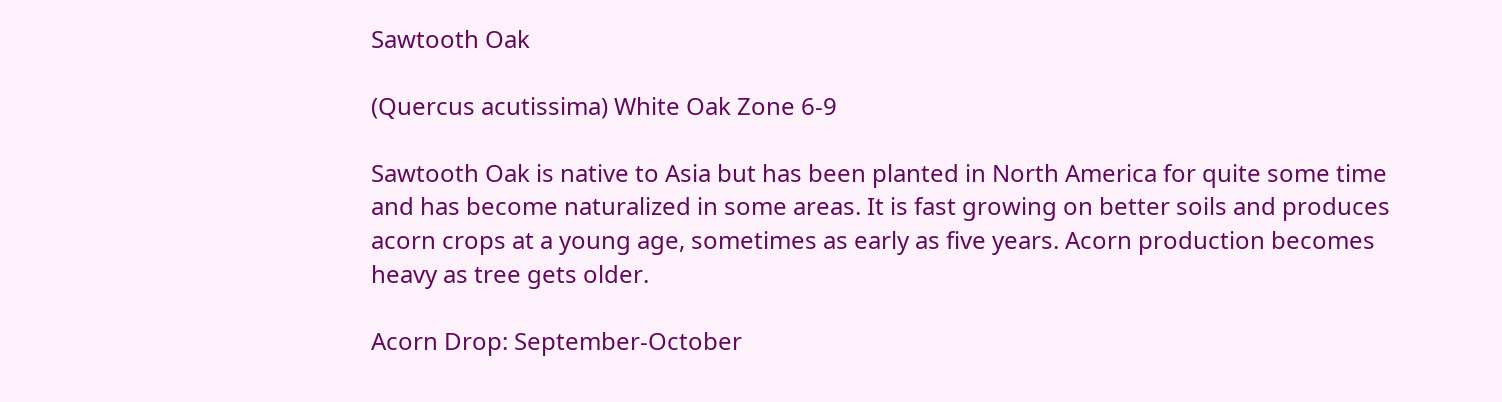Sawtooth Oak

(Quercus acutissima) White Oak Zone 6-9

Sawtooth Oak is native to Asia but has been planted in North America for quite some time and has become naturalized in some areas. It is fast growing on better soils and produces acorn crops at a young age, sometimes as early as five years. Acorn production becomes heavy as tree gets older.

Acorn Drop: September-October